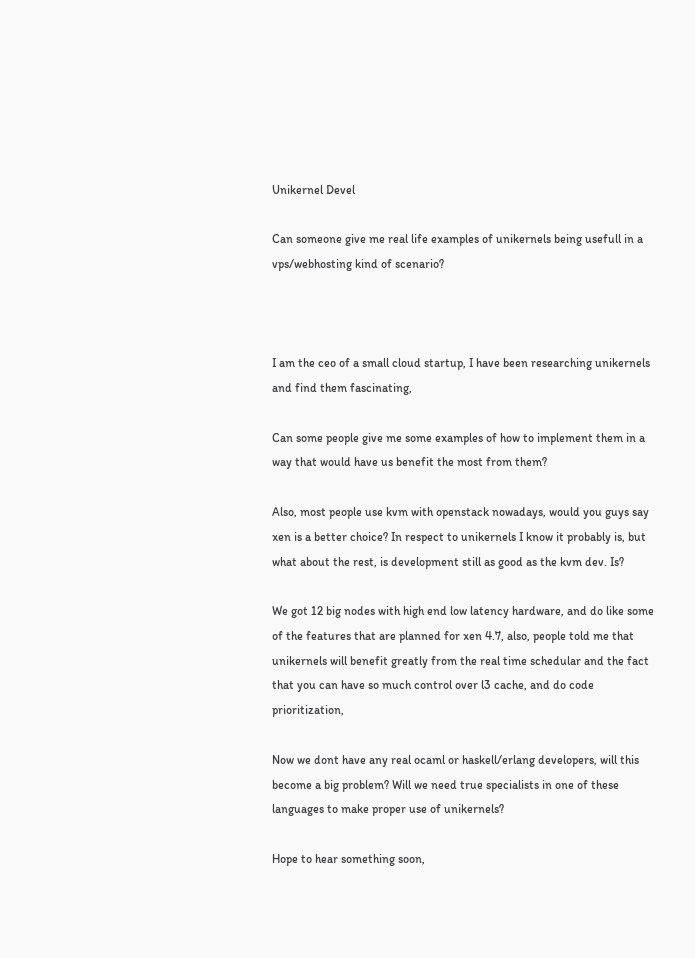Unikernel Devel

Can someone give me real life examples of unikernels being usefull in a vps/webhosting kind of scenario?



I am the ceo of a small cloud startup, I have been researching unikernels and find them fascinating,

Can some people give me some examples of how to implement them in a way that would have us benefit the most from them?

Also, most people use kvm with openstack nowadays, would you guys say xen is a better choice? In respect to unikernels I know it probably is, but what about the rest, is development still as good as the kvm dev. Is?

We got 12 big nodes with high end low latency hardware, and do like some of the features that are planned for xen 4.7, also, people told me that unikernels will benefit greatly from the real time schedular and the fact that you can have so much control over l3 cache, and do code prioritization,

Now we dont have any real ocaml or haskell/erlang developers, will this become a big problem? Will we need true specialists in one of these languages to make proper use of unikernels?

Hope to hear something soon,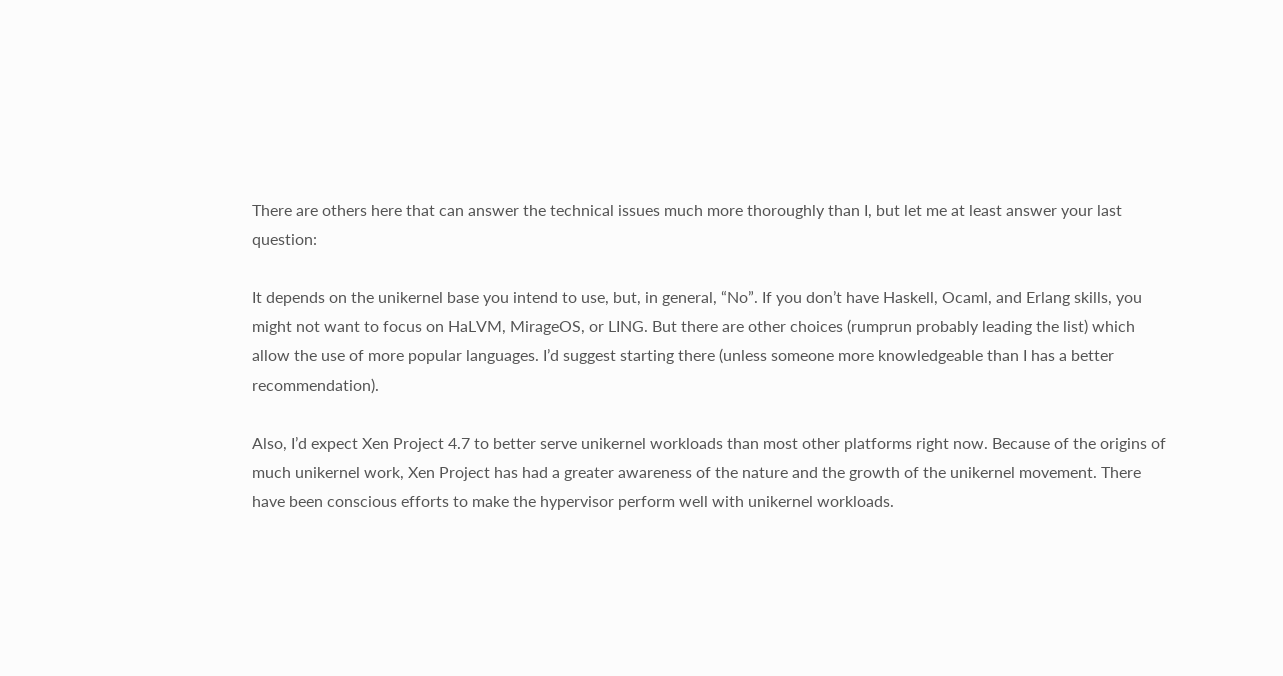There are others here that can answer the technical issues much more thoroughly than I, but let me at least answer your last question:

It depends on the unikernel base you intend to use, but, in general, “No”. If you don’t have Haskell, Ocaml, and Erlang skills, you might not want to focus on HaLVM, MirageOS, or LING. But there are other choices (rumprun probably leading the list) which allow the use of more popular languages. I’d suggest starting there (unless someone more knowledgeable than I has a better recommendation).

Also, I’d expect Xen Project 4.7 to better serve unikernel workloads than most other platforms right now. Because of the origins of much unikernel work, Xen Project has had a greater awareness of the nature and the growth of the unikernel movement. There have been conscious efforts to make the hypervisor perform well with unikernel workloads.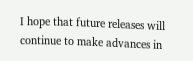I hope that future releases will continue to make advances in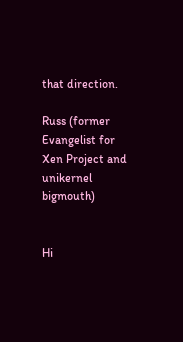that direction.

Russ (former Evangelist for Xen Project and unikernel bigmouth)


Hi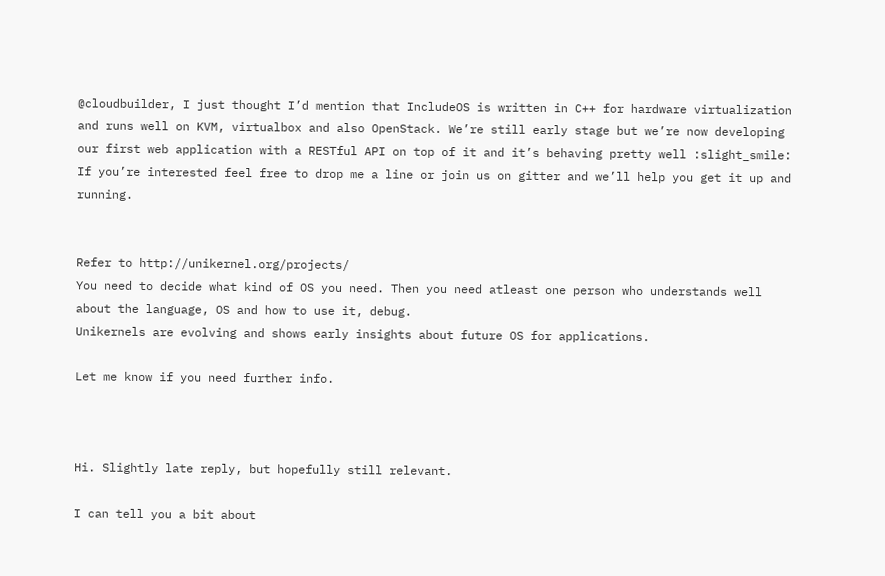@cloudbuilder, I just thought I’d mention that IncludeOS is written in C++ for hardware virtualization and runs well on KVM, virtualbox and also OpenStack. We’re still early stage but we’re now developing our first web application with a RESTful API on top of it and it’s behaving pretty well :slight_smile: If you’re interested feel free to drop me a line or join us on gitter and we’ll help you get it up and running.


Refer to http://unikernel.org/projects/
You need to decide what kind of OS you need. Then you need atleast one person who understands well about the language, OS and how to use it, debug.
Unikernels are evolving and shows early insights about future OS for applications.

Let me know if you need further info.



Hi. Slightly late reply, but hopefully still relevant.

I can tell you a bit about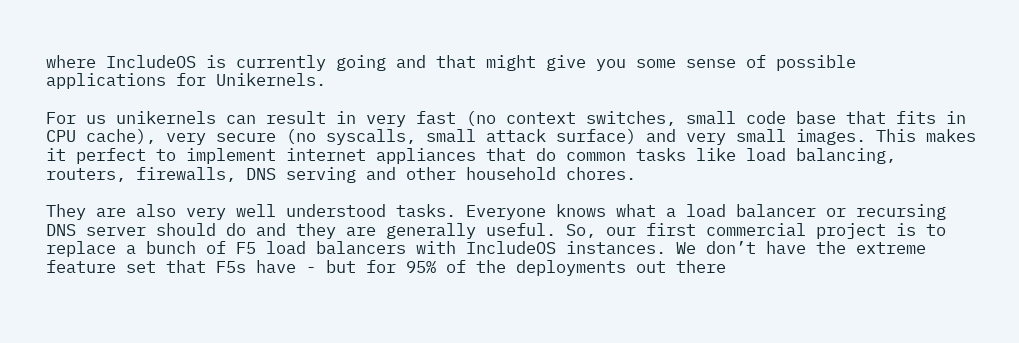where IncludeOS is currently going and that might give you some sense of possible applications for Unikernels.

For us unikernels can result in very fast (no context switches, small code base that fits in CPU cache), very secure (no syscalls, small attack surface) and very small images. This makes it perfect to implement internet appliances that do common tasks like load balancing, routers, firewalls, DNS serving and other household chores.

They are also very well understood tasks. Everyone knows what a load balancer or recursing DNS server should do and they are generally useful. So, our first commercial project is to replace a bunch of F5 load balancers with IncludeOS instances. We don’t have the extreme feature set that F5s have - but for 95% of the deployments out there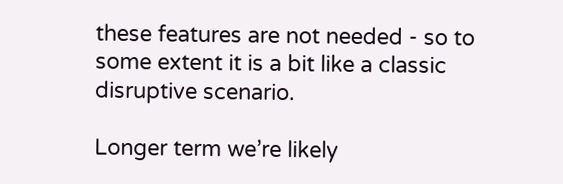these features are not needed - so to some extent it is a bit like a classic disruptive scenario.

Longer term we’re likely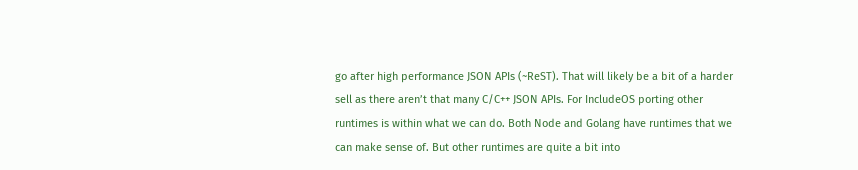go after high performance JSON APIs (~ReST). That will likely be a bit of a harder sell as there aren’t that many C/C++ JSON APIs. For IncludeOS porting other runtimes is within what we can do. Both Node and Golang have runtimes that we can make sense of. But other runtimes are quite a bit into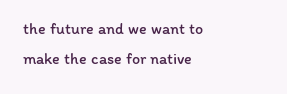the future and we want to make the case for native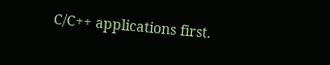C/C++ applications first.